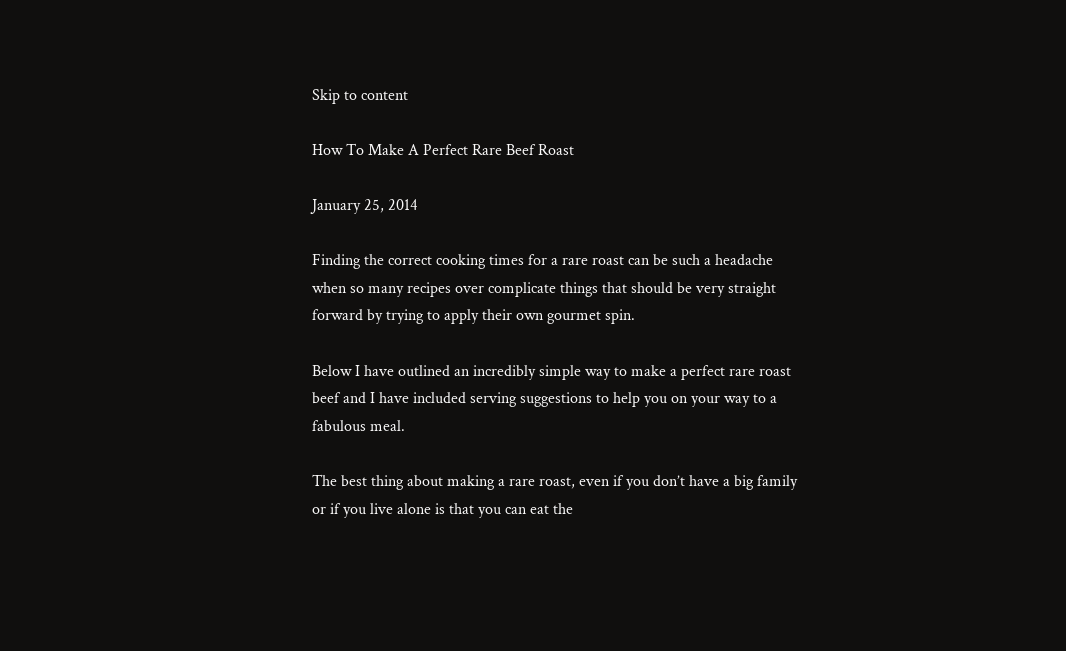Skip to content

How To Make A Perfect Rare Beef Roast

January 25, 2014

Finding the correct cooking times for a rare roast can be such a headache when so many recipes over complicate things that should be very straight forward by trying to apply their own gourmet spin.

Below I have outlined an incredibly simple way to make a perfect rare roast beef and I have included serving suggestions to help you on your way to a fabulous meal.

The best thing about making a rare roast, even if you don’t have a big family or if you live alone is that you can eat the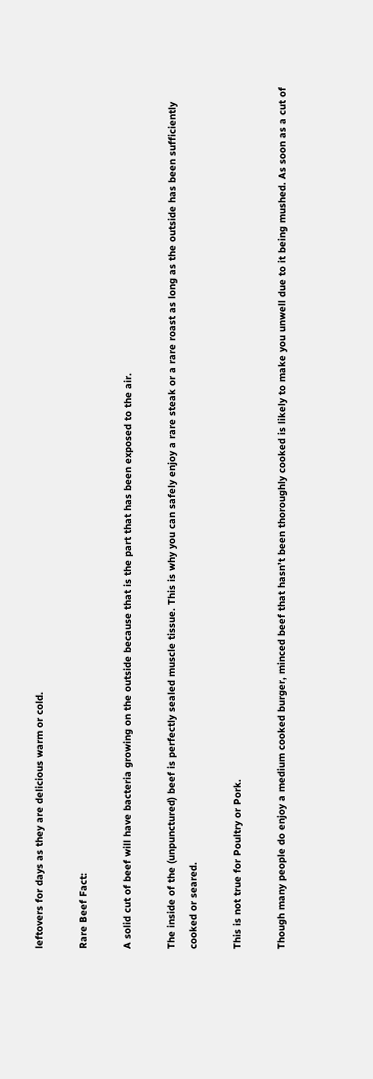leftovers for days as they are delicious warm or cold.

Rare Beef Fact:

A solid cut of beef will have bacteria growing on the outside because that is the part that has been exposed to the air.

The inside of the (unpunctured) beef is perfectly sealed muscle tissue. This is why you can safely enjoy a rare steak or a rare roast as long as the outside has been sufficiently cooked or seared.

This is not true for Poultry or Pork.

Though many people do enjoy a medium cooked burger, minced beef that hasn’t been thoroughly cooked is likely to make you unwell due to it being mushed. As soon as a cut of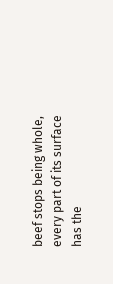beef stops being whole, every part of its surface has the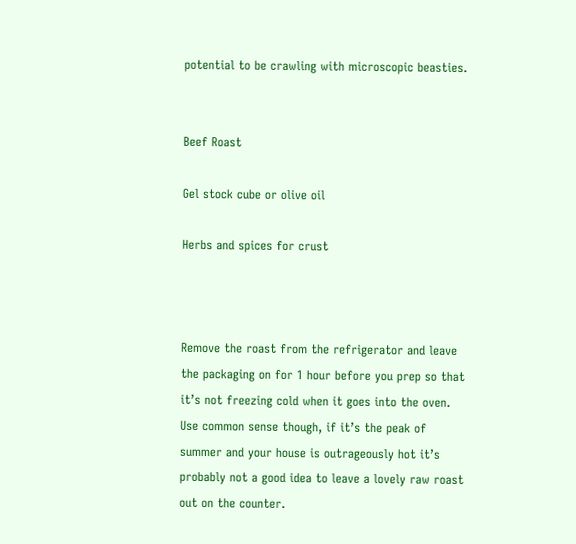potential to be crawling with microscopic beasties.


Beef Roast

Gel stock cube or olive oil

Herbs and spices for crust



Remove the roast from the refrigerator and leave the packaging on for 1 hour before you prep so that it’s not freezing cold when it goes into the oven. Use common sense though, if it’s the peak of summer and your house is outrageously hot it’s probably not a good idea to leave a lovely raw roast out on the counter.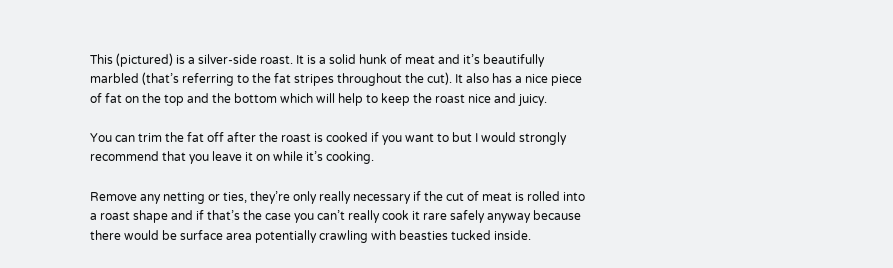This (pictured) is a silver-side roast. It is a solid hunk of meat and it’s beautifully marbled (that’s referring to the fat stripes throughout the cut). It also has a nice piece of fat on the top and the bottom which will help to keep the roast nice and juicy.

You can trim the fat off after the roast is cooked if you want to but I would strongly recommend that you leave it on while it’s cooking.

Remove any netting or ties, they’re only really necessary if the cut of meat is rolled into a roast shape and if that’s the case you can’t really cook it rare safely anyway because there would be surface area potentially crawling with beasties tucked inside.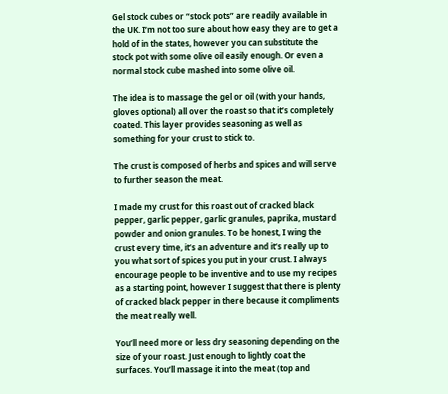Gel stock cubes or “stock pots” are readily available in the UK. I’m not too sure about how easy they are to get a hold of in the states, however you can substitute the stock pot with some olive oil easily enough. Or even a normal stock cube mashed into some olive oil.

The idea is to massage the gel or oil (with your hands, gloves optional) all over the roast so that it’s completely coated. This layer provides seasoning as well as something for your crust to stick to.

The crust is composed of herbs and spices and will serve to further season the meat.

I made my crust for this roast out of cracked black pepper, garlic pepper, garlic granules, paprika, mustard powder and onion granules. To be honest, I wing the crust every time, it’s an adventure and it’s really up to you what sort of spices you put in your crust. I always encourage people to be inventive and to use my recipes as a starting point, however I suggest that there is plenty of cracked black pepper in there because it compliments the meat really well.

You’ll need more or less dry seasoning depending on the size of your roast. Just enough to lightly coat the surfaces. You’ll massage it into the meat (top and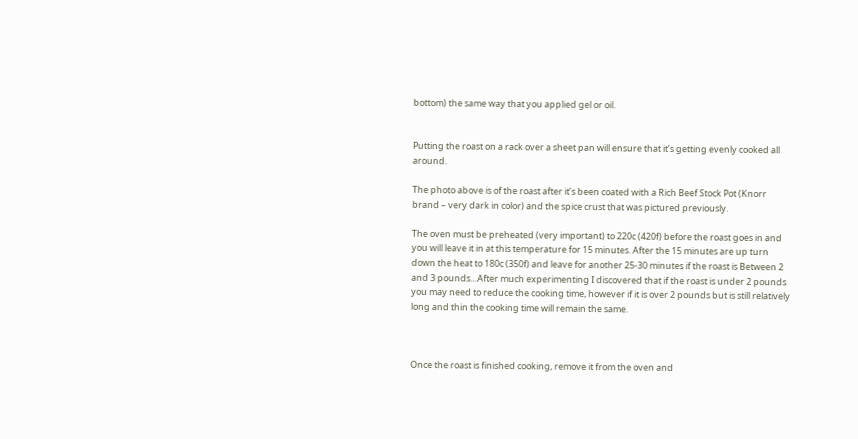bottom) the same way that you applied gel or oil.


Putting the roast on a rack over a sheet pan will ensure that it’s getting evenly cooked all around.

The photo above is of the roast after it’s been coated with a Rich Beef Stock Pot (Knorr brand – very dark in color) and the spice crust that was pictured previously.

The oven must be preheated (very important) to 220c (420f) before the roast goes in and you will leave it in at this temperature for 15 minutes. After the 15 minutes are up turn down the heat to 180c (350f) and leave for another 25-30 minutes if the roast is Between 2 and 3 pounds…After much experimenting I discovered that if the roast is under 2 pounds you may need to reduce the cooking time, however if it is over 2 pounds but is still relatively long and thin the cooking time will remain the same.



Once the roast is finished cooking, remove it from the oven and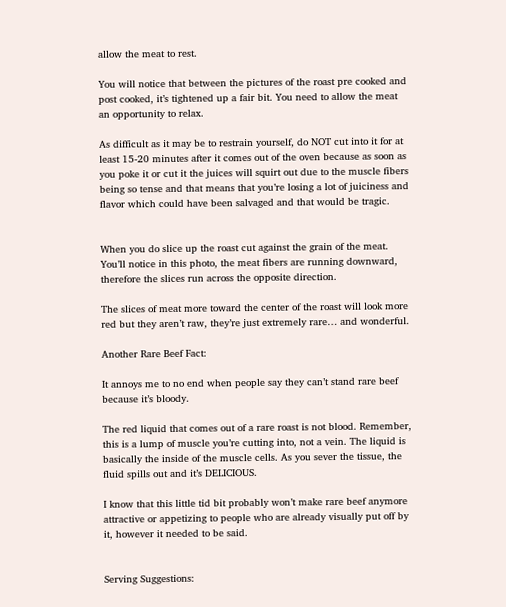allow the meat to rest.

You will notice that between the pictures of the roast pre cooked and post cooked, it’s tightened up a fair bit. You need to allow the meat an opportunity to relax.

As difficult as it may be to restrain yourself, do NOT cut into it for at least 15-20 minutes after it comes out of the oven because as soon as you poke it or cut it the juices will squirt out due to the muscle fibers being so tense and that means that you’re losing a lot of juiciness and flavor which could have been salvaged and that would be tragic.


When you do slice up the roast cut against the grain of the meat. You’ll notice in this photo, the meat fibers are running downward, therefore the slices run across the opposite direction.

The slices of meat more toward the center of the roast will look more red but they aren’t raw, they’re just extremely rare… and wonderful.

Another Rare Beef Fact:

It annoys me to no end when people say they can’t stand rare beef because it’s bloody.

The red liquid that comes out of a rare roast is not blood. Remember, this is a lump of muscle you’re cutting into, not a vein. The liquid is basically the inside of the muscle cells. As you sever the tissue, the fluid spills out and it’s DELICIOUS.

I know that this little tid bit probably won’t make rare beef anymore attractive or appetizing to people who are already visually put off by it, however it needed to be said.


Serving Suggestions: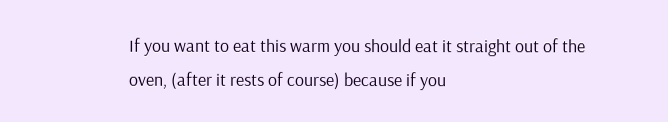If you want to eat this warm you should eat it straight out of the oven, (after it rests of course) because if you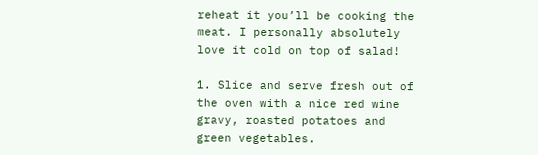reheat it you’ll be cooking the meat. I personally absolutely love it cold on top of salad!

1. Slice and serve fresh out of the oven with a nice red wine gravy, roasted potatoes and green vegetables.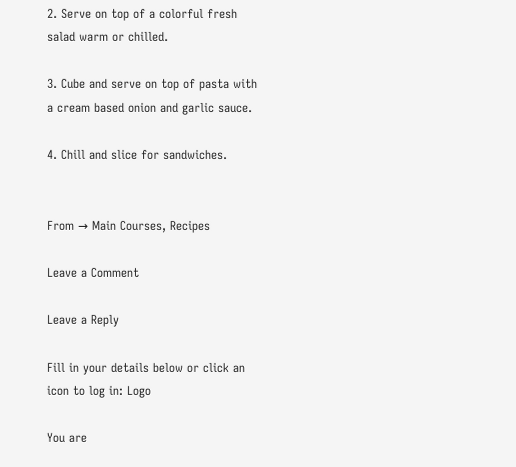2. Serve on top of a colorful fresh salad warm or chilled.

3. Cube and serve on top of pasta with a cream based onion and garlic sauce.

4. Chill and slice for sandwiches.


From → Main Courses, Recipes

Leave a Comment

Leave a Reply

Fill in your details below or click an icon to log in: Logo

You are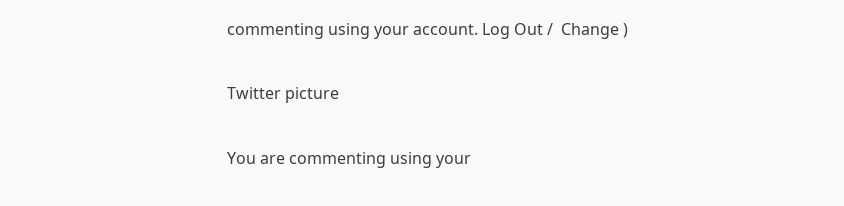commenting using your account. Log Out /  Change )

Twitter picture

You are commenting using your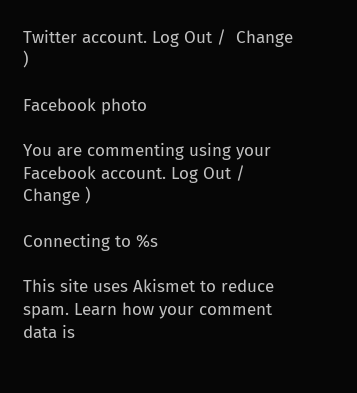Twitter account. Log Out /  Change )

Facebook photo

You are commenting using your Facebook account. Log Out /  Change )

Connecting to %s

This site uses Akismet to reduce spam. Learn how your comment data is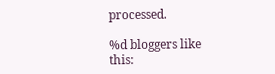processed.

%d bloggers like this: